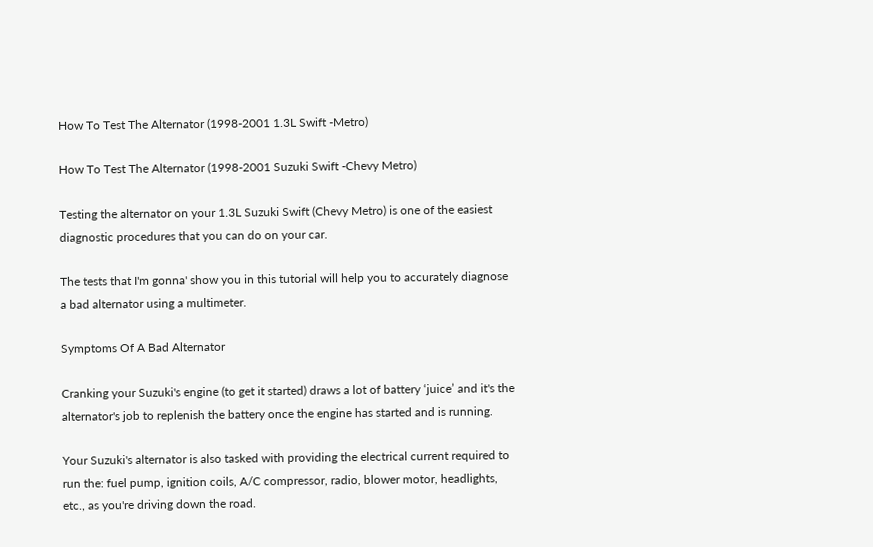How To Test The Alternator (1998-2001 1.3L Swift -Metro)

How To Test The Alternator (1998-2001 Suzuki Swift -Chevy Metro)

Testing the alternator on your 1.3L Suzuki Swift (Chevy Metro) is one of the easiest diagnostic procedures that you can do on your car.

The tests that I'm gonna' show you in this tutorial will help you to accurately diagnose a bad alternator using a multimeter.

Symptoms Of A Bad Alternator

Cranking your Suzuki's engine (to get it started) draws a lot of battery ‘juice’ and it's the alternator's job to replenish the battery once the engine has started and is running.

Your Suzuki's alternator is also tasked with providing the electrical current required to run the: fuel pump, ignition coils, A/C compressor, radio, blower motor, headlights, etc., as you're driving down the road.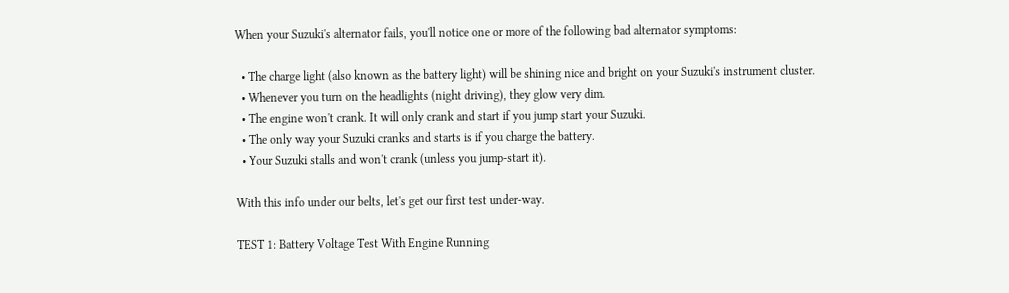When your Suzuki's alternator fails, you'll notice one or more of the following bad alternator symptoms:

  • The charge light (also known as the battery light) will be shining nice and bright on your Suzuki's instrument cluster.
  • Whenever you turn on the headlights (night driving), they glow very dim.
  • The engine won't crank. It will only crank and start if you jump start your Suzuki.
  • The only way your Suzuki cranks and starts is if you charge the battery.
  • Your Suzuki stalls and won't crank (unless you jump-start it).

With this info under our belts, let's get our first test under-way.

TEST 1: Battery Voltage Test With Engine Running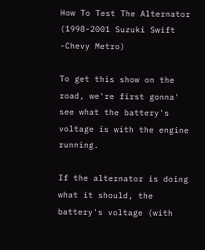How To Test The Alternator (1998-2001 Suzuki Swift -Chevy Metro)

To get this show on the road, we're first gonna' see what the battery's voltage is with the engine running.

If the alternator is doing what it should, the battery's voltage (with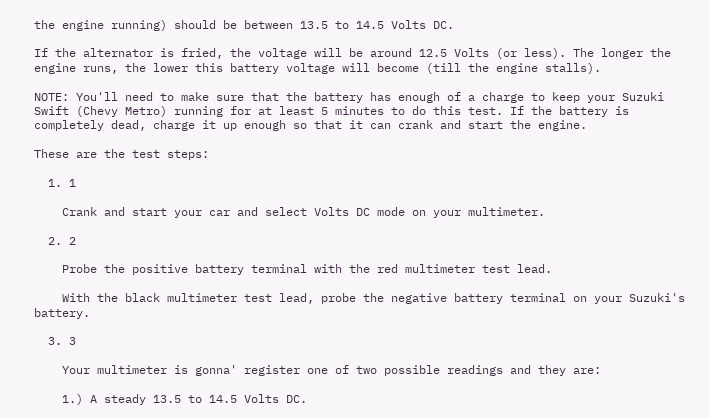the engine running) should be between 13.5 to 14.5 Volts DC.

If the alternator is fried, the voltage will be around 12.5 Volts (or less). The longer the engine runs, the lower this battery voltage will become (till the engine stalls).

NOTE: You'll need to make sure that the battery has enough of a charge to keep your Suzuki Swift (Chevy Metro) running for at least 5 minutes to do this test. If the battery is completely dead, charge it up enough so that it can crank and start the engine.

These are the test steps:

  1. 1

    Crank and start your car and select Volts DC mode on your multimeter.

  2. 2

    Probe the positive battery terminal with the red multimeter test lead.

    With the black multimeter test lead, probe the negative battery terminal on your Suzuki's battery.

  3. 3

    Your multimeter is gonna' register one of two possible readings and they are:

    1.) A steady 13.5 to 14.5 Volts DC.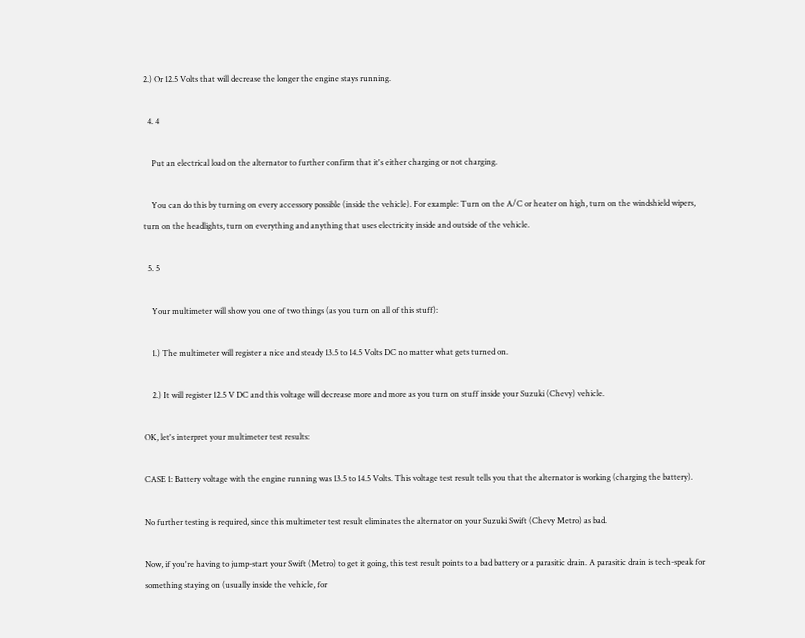2.) Or 12.5 Volts that will decrease the longer the engine stays running.

  4. 4

    Put an electrical load on the alternator to further confirm that it's either charging or not charging.

    You can do this by turning on every accessory possible (inside the vehicle). For example: Turn on the A/C or heater on high, turn on the windshield wipers, turn on the headlights, turn on everything and anything that uses electricity inside and outside of the vehicle.

  5. 5

    Your multimeter will show you one of two things (as you turn on all of this stuff):

    1.) The multimeter will register a nice and steady 13.5 to 14.5 Volts DC no matter what gets turned on.

    2.) It will register 12.5 V DC and this voltage will decrease more and more as you turn on stuff inside your Suzuki (Chevy) vehicle.

OK, let's interpret your multimeter test results:

CASE 1: Battery voltage with the engine running was 13.5 to 14.5 Volts. This voltage test result tells you that the alternator is working (charging the battery).

No further testing is required, since this multimeter test result eliminates the alternator on your Suzuki Swift (Chevy Metro) as bad.

Now, if you're having to jump-start your Swift (Metro) to get it going, this test result points to a bad battery or a parasitic drain. A parasitic drain is tech-speak for something staying on (usually inside the vehicle, for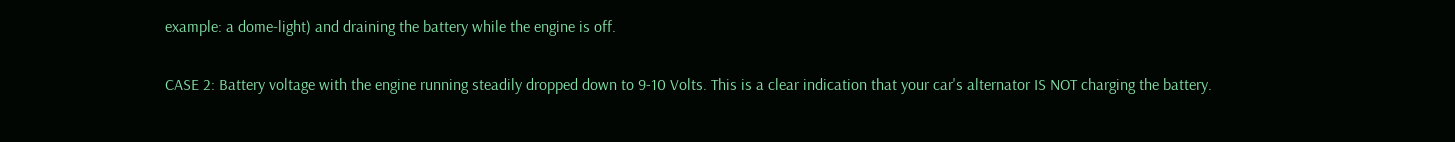example: a dome-light) and draining the battery while the engine is off.

CASE 2: Battery voltage with the engine running steadily dropped down to 9-10 Volts. This is a clear indication that your car's alternator IS NOT charging the battery.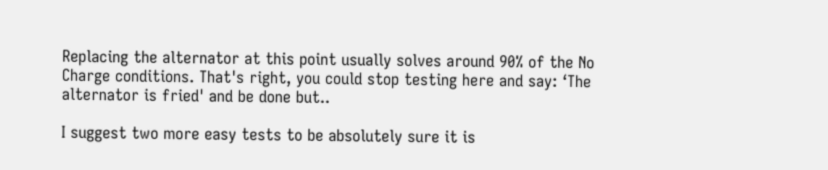Replacing the alternator at this point usually solves around 90% of the No Charge conditions. That's right, you could stop testing here and say: ‘The alternator is fried' and be done but..

I suggest two more easy tests to be absolutely sure it is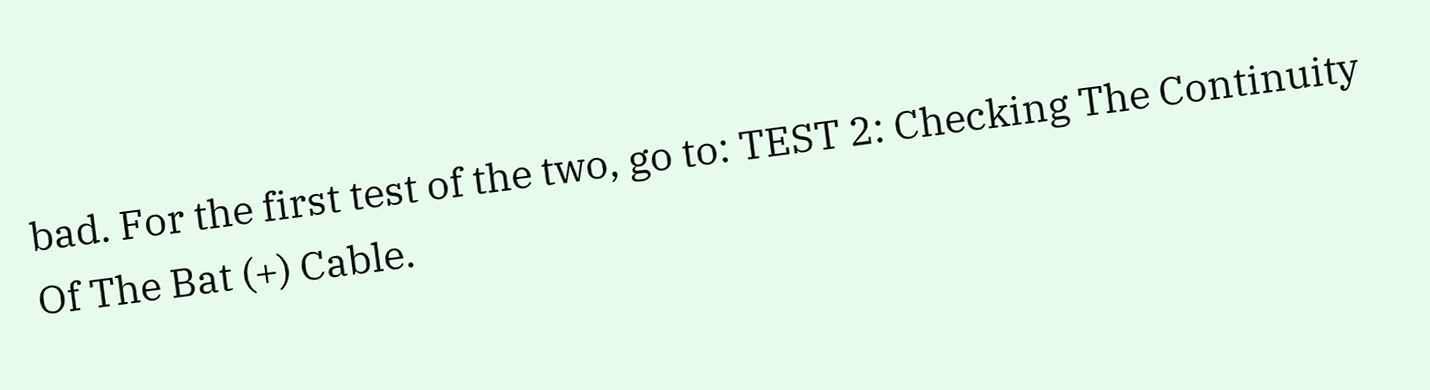bad. For the first test of the two, go to: TEST 2: Checking The Continuity Of The Bat (+) Cable.